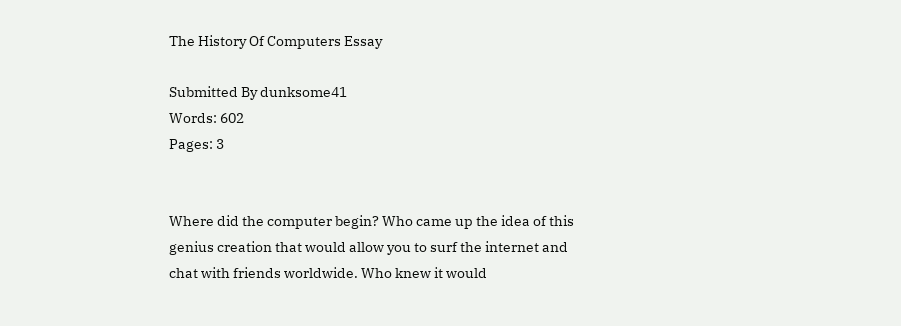The History Of Computers Essay

Submitted By dunksome41
Words: 602
Pages: 3


Where did the computer begin? Who came up the idea of this genius creation that would allow you to surf the internet and chat with friends worldwide. Who knew it would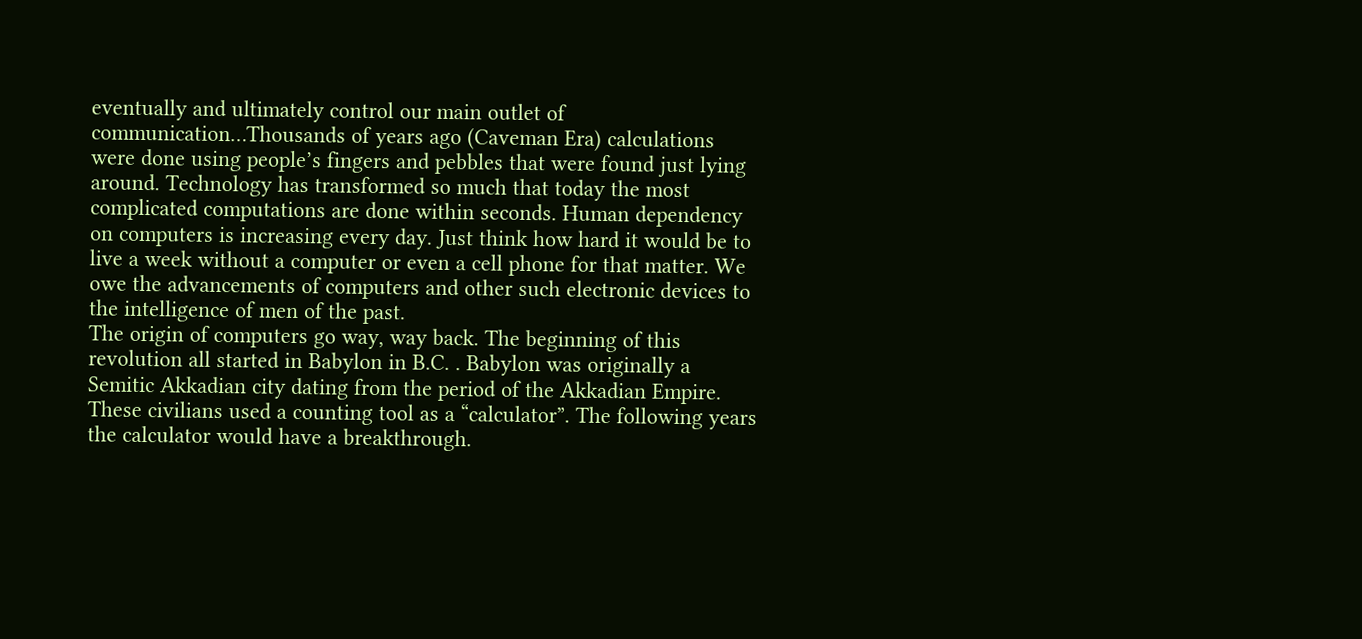eventually and ultimately control our main outlet of communication…Thousands of years ago (Caveman Era) calculations were done using people’s fingers and pebbles that were found just lying around. Technology has transformed so much that today the most complicated computations are done within seconds. Human dependency on computers is increasing every day. Just think how hard it would be to live a week without a computer or even a cell phone for that matter. We owe the advancements of computers and other such electronic devices to the intelligence of men of the past.
The origin of computers go way, way back. The beginning of this revolution all started in Babylon in B.C. . Babylon was originally a Semitic Akkadian city dating from the period of the Akkadian Empire. These civilians used a counting tool as a “calculator”. The following years the calculator would have a breakthrough.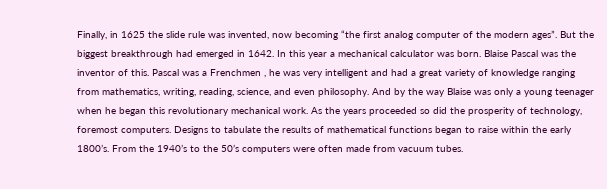Finally, in 1625 the slide rule was invented, now becoming “the first analog computer of the modern ages”. But the biggest breakthrough had emerged in 1642. In this year a mechanical calculator was born. Blaise Pascal was the inventor of this. Pascal was a Frenchmen , he was very intelligent and had a great variety of knowledge ranging from mathematics, writing, reading, science, and even philosophy. And by the way Blaise was only a young teenager when he began this revolutionary mechanical work. As the years proceeded so did the prosperity of technology, foremost computers. Designs to tabulate the results of mathematical functions began to raise within the early 1800’s. From the 1940’s to the 50’s computers were often made from vacuum tubes.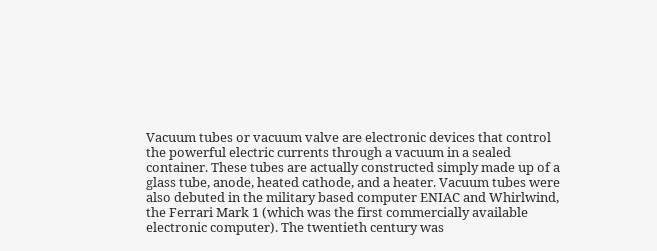Vacuum tubes or vacuum valve are electronic devices that control the powerful electric currents through a vacuum in a sealed container. These tubes are actually constructed simply made up of a glass tube, anode, heated cathode, and a heater. Vacuum tubes were also debuted in the military based computer ENIAC and Whirlwind, the Ferrari Mark 1 (which was the first commercially available electronic computer). The twentieth century was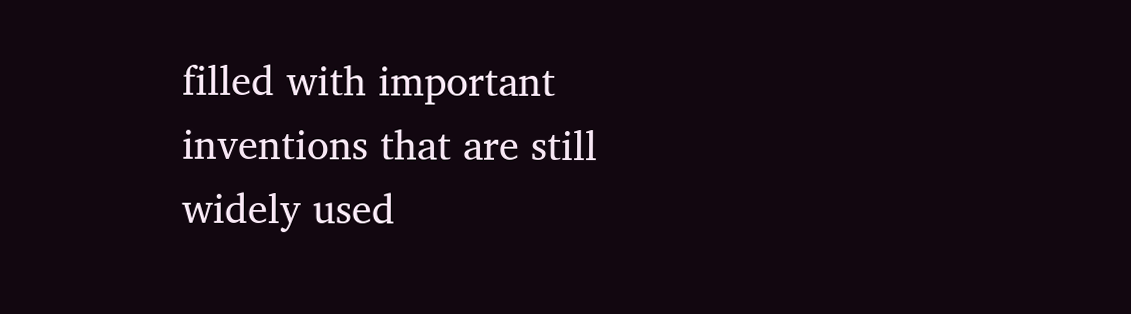filled with important inventions that are still widely used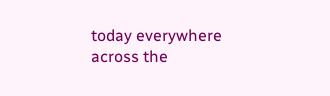today everywhere across the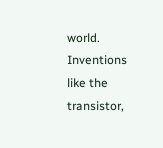world. Inventions like the transistor,